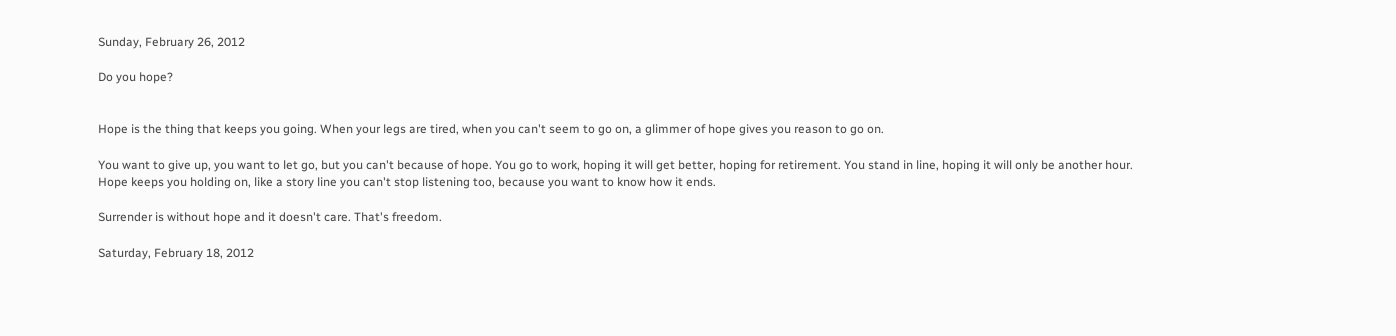Sunday, February 26, 2012

Do you hope?


Hope is the thing that keeps you going. When your legs are tired, when you can't seem to go on, a glimmer of hope gives you reason to go on.

You want to give up, you want to let go, but you can't because of hope. You go to work, hoping it will get better, hoping for retirement. You stand in line, hoping it will only be another hour.
Hope keeps you holding on, like a story line you can't stop listening too, because you want to know how it ends.

Surrender is without hope and it doesn't care. That's freedom.

Saturday, February 18, 2012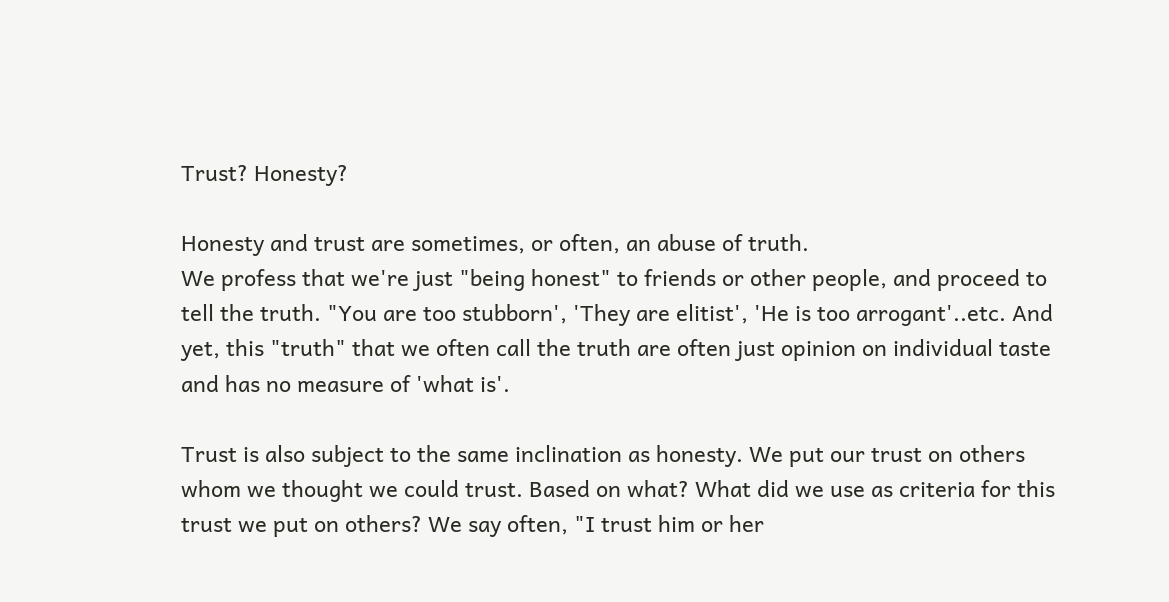Trust? Honesty?

Honesty and trust are sometimes, or often, an abuse of truth.
We profess that we're just "being honest" to friends or other people, and proceed to tell the truth. "You are too stubborn', 'They are elitist', 'He is too arrogant'..etc. And yet, this "truth" that we often call the truth are often just opinion on individual taste and has no measure of 'what is'.

Trust is also subject to the same inclination as honesty. We put our trust on others whom we thought we could trust. Based on what? What did we use as criteria for this trust we put on others? We say often, "I trust him or her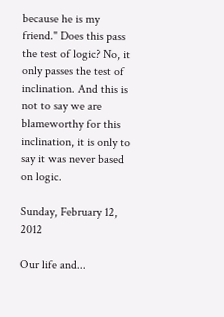because he is my friend." Does this pass the test of logic? No, it only passes the test of inclination. And this is not to say we are blameworthy for this inclination, it is only to say it was never based on logic.

Sunday, February 12, 2012

Our life and...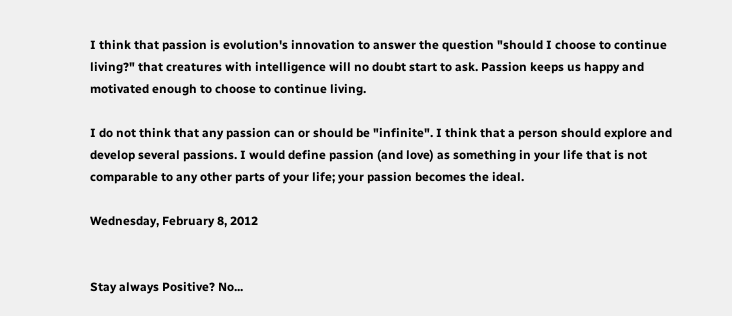I think that passion is evolution's innovation to answer the question "should I choose to continue living?" that creatures with intelligence will no doubt start to ask. Passion keeps us happy and motivated enough to choose to continue living.

I do not think that any passion can or should be "infinite". I think that a person should explore and develop several passions. I would define passion (and love) as something in your life that is not comparable to any other parts of your life; your passion becomes the ideal.

Wednesday, February 8, 2012


Stay always Positive? No...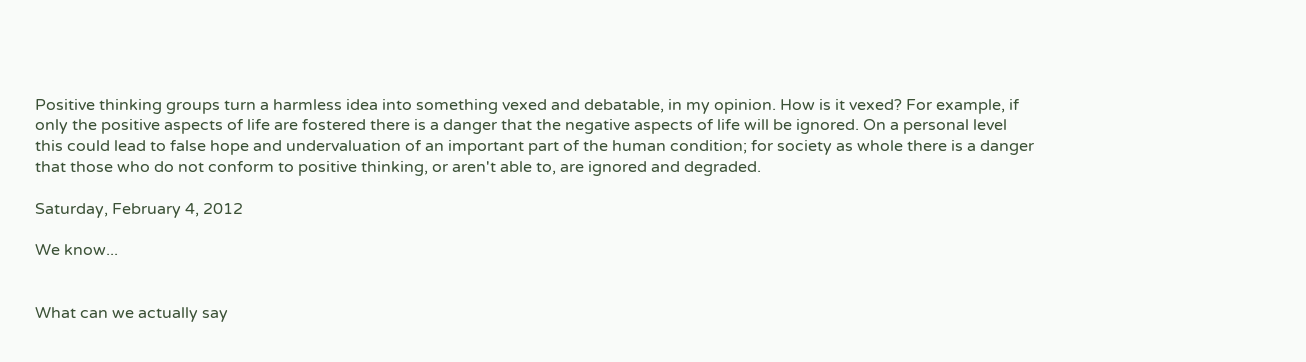Positive thinking groups turn a harmless idea into something vexed and debatable, in my opinion. How is it vexed? For example, if only the positive aspects of life are fostered there is a danger that the negative aspects of life will be ignored. On a personal level this could lead to false hope and undervaluation of an important part of the human condition; for society as whole there is a danger that those who do not conform to positive thinking, or aren't able to, are ignored and degraded.

Saturday, February 4, 2012

We know...


What can we actually say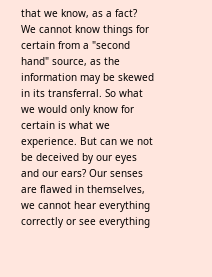that we know, as a fact? We cannot know things for certain from a "second hand" source, as the information may be skewed in its transferral. So what we would only know for certain is what we experience. But can we not be deceived by our eyes and our ears? Our senses are flawed in themselves, we cannot hear everything correctly or see everything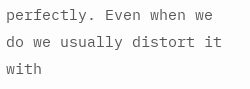perfectly. Even when we do we usually distort it with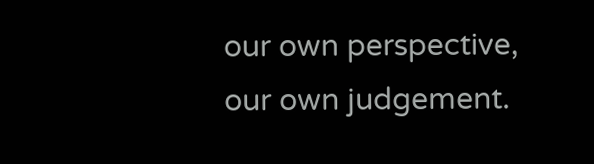our own perspective, our own judgement.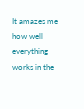It amazes me how well everything works in the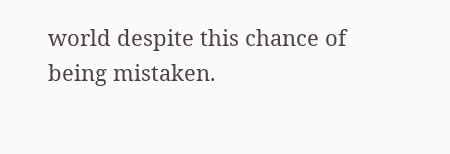world despite this chance of being mistaken.